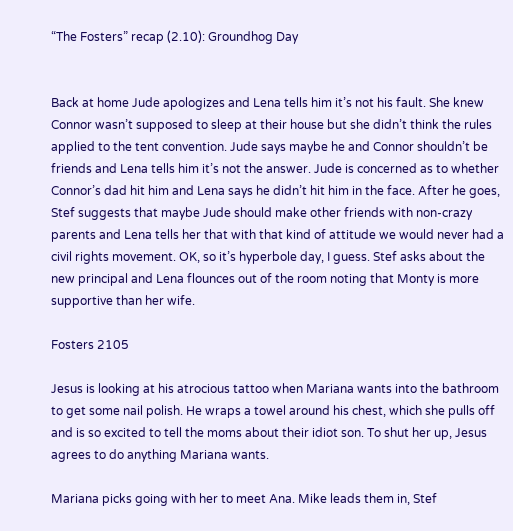“The Fosters” recap (2.10): Groundhog Day


Back at home Jude apologizes and Lena tells him it’s not his fault. She knew Connor wasn’t supposed to sleep at their house but she didn’t think the rules applied to the tent convention. Jude says maybe he and Connor shouldn’t be friends and Lena tells him it’s not the answer. Jude is concerned as to whether Connor’s dad hit him and Lena says he didn’t hit him in the face. After he goes, Stef suggests that maybe Jude should make other friends with non-crazy parents and Lena tells her that with that kind of attitude we would never had a civil rights movement. OK, so it’s hyperbole day, I guess. Stef asks about the new principal and Lena flounces out of the room noting that Monty is more supportive than her wife.

Fosters 2105

Jesus is looking at his atrocious tattoo when Mariana wants into the bathroom to get some nail polish. He wraps a towel around his chest, which she pulls off and is so excited to tell the moms about their idiot son. To shut her up, Jesus agrees to do anything Mariana wants.

Mariana picks going with her to meet Ana. Mike leads them in, Stef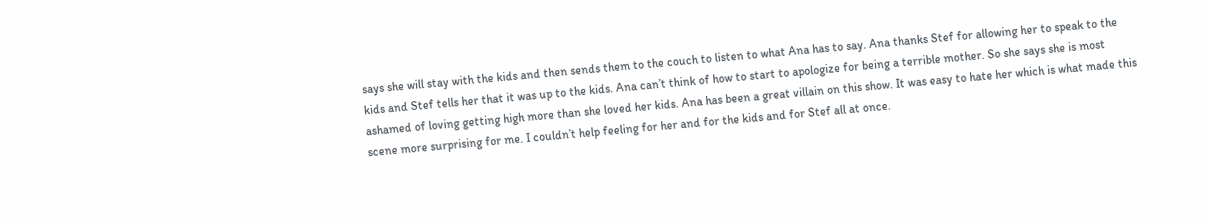says she will stay with the kids and then sends them to the couch to listen to what Ana has to say. Ana thanks Stef for allowing her to speak to the kids and Stef tells her that it was up to the kids. Ana can’t think of how to start to apologize for being a terrible mother. So she says she is most ashamed of loving getting high more than she loved her kids. Ana has been a great villain on this show. It was easy to hate her which is what made this scene more surprising for me. I couldn’t help feeling for her and for the kids and for Stef all at once.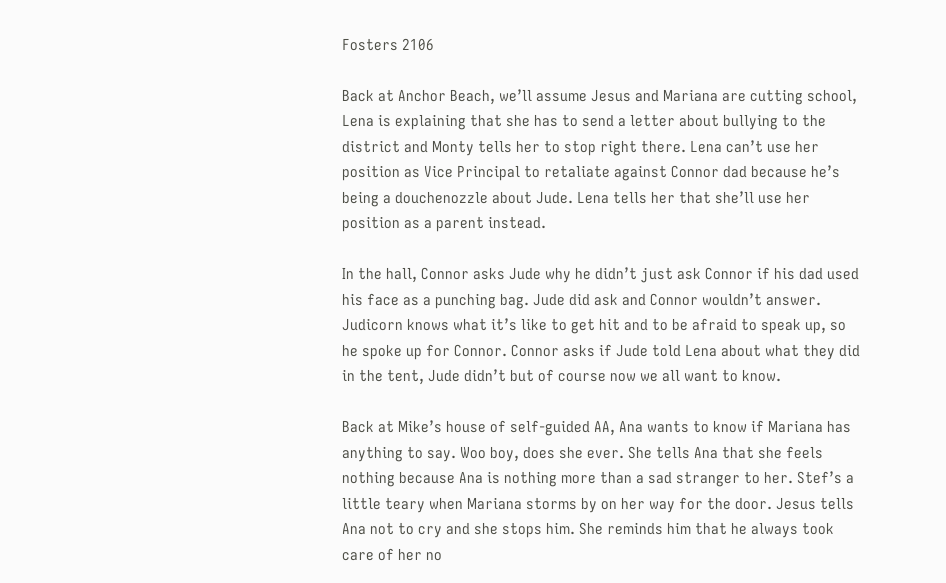Fosters 2106

Back at Anchor Beach, we’ll assume Jesus and Mariana are cutting school, Lena is explaining that she has to send a letter about bullying to the district and Monty tells her to stop right there. Lena can’t use her position as Vice Principal to retaliate against Connor dad because he’s being a douchenozzle about Jude. Lena tells her that she’ll use her position as a parent instead.

In the hall, Connor asks Jude why he didn’t just ask Connor if his dad used his face as a punching bag. Jude did ask and Connor wouldn’t answer. Judicorn knows what it’s like to get hit and to be afraid to speak up, so he spoke up for Connor. Connor asks if Jude told Lena about what they did in the tent, Jude didn’t but of course now we all want to know.

Back at Mike’s house of self-guided AA, Ana wants to know if Mariana has anything to say. Woo boy, does she ever. She tells Ana that she feels nothing because Ana is nothing more than a sad stranger to her. Stef’s a little teary when Mariana storms by on her way for the door. Jesus tells Ana not to cry and she stops him. She reminds him that he always took care of her no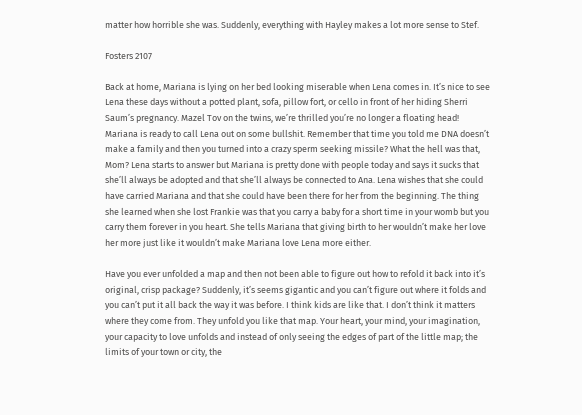matter how horrible she was. Suddenly, everything with Hayley makes a lot more sense to Stef.

Fosters 2107

Back at home, Mariana is lying on her bed looking miserable when Lena comes in. It’s nice to see Lena these days without a potted plant, sofa, pillow fort, or cello in front of her hiding Sherri Saum’s pregnancy. Mazel Tov on the twins, we’re thrilled you’re no longer a floating head! Mariana is ready to call Lena out on some bullshit. Remember that time you told me DNA doesn’t make a family and then you turned into a crazy sperm seeking missile? What the hell was that, Mom? Lena starts to answer but Mariana is pretty done with people today and says it sucks that she’ll always be adopted and that she’ll always be connected to Ana. Lena wishes that she could have carried Mariana and that she could have been there for her from the beginning. The thing she learned when she lost Frankie was that you carry a baby for a short time in your womb but you carry them forever in you heart. She tells Mariana that giving birth to her wouldn’t make her love her more just like it wouldn’t make Mariana love Lena more either.

Have you ever unfolded a map and then not been able to figure out how to refold it back into it’s original, crisp package? Suddenly, it’s seems gigantic and you can’t figure out where it folds and you can’t put it all back the way it was before. I think kids are like that. I don’t think it matters where they come from. They unfold you like that map. Your heart, your mind, your imagination, your capacity to love unfolds and instead of only seeing the edges of part of the little map; the limits of your town or city, the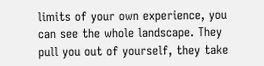limits of your own experience, you can see the whole landscape. They pull you out of yourself, they take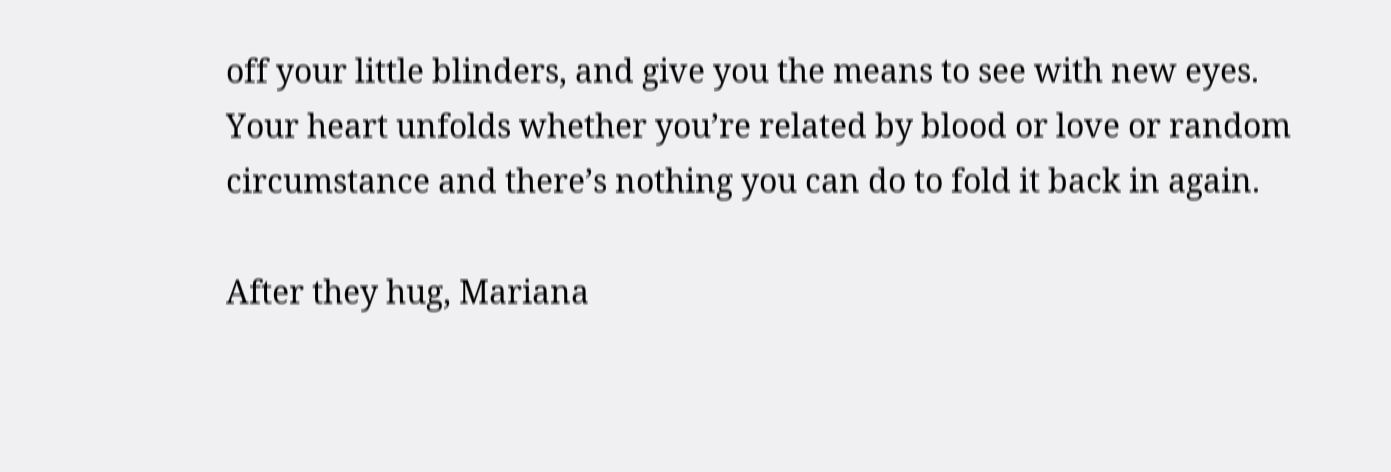off your little blinders, and give you the means to see with new eyes. Your heart unfolds whether you’re related by blood or love or random circumstance and there’s nothing you can do to fold it back in again.

After they hug, Mariana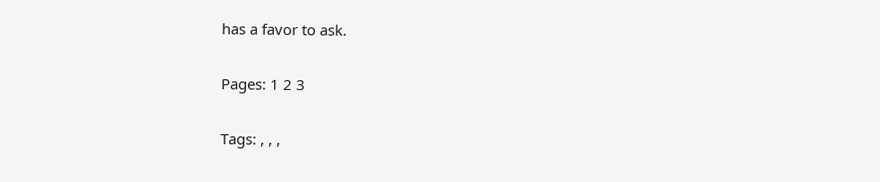has a favor to ask.

Pages: 1 2 3

Tags: , , ,